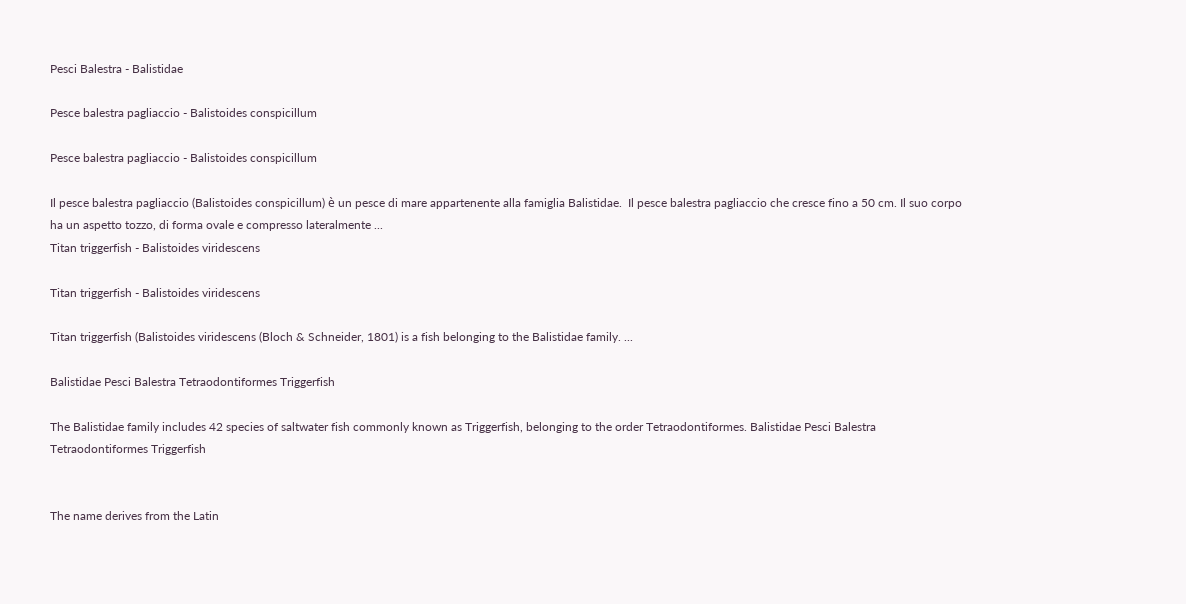Pesci Balestra - Balistidae

Pesce balestra pagliaccio - Balistoides conspicillum

Pesce balestra pagliaccio - Balistoides conspicillum

Il pesce balestra pagliaccio (Balistoides conspicillum) è un pesce di mare appartenente alla famiglia Balistidae.  Il pesce balestra pagliaccio che cresce fino a 50 cm. Il suo corpo ha un aspetto tozzo, di forma ovale e compresso lateralmente ...
Titan triggerfish - Balistoides viridescens

Titan triggerfish - Balistoides viridescens

Titan triggerfish (Balistoides viridescens (Bloch & Schneider, 1801) is a fish belonging to the Balistidae family. ...

Balistidae Pesci Balestra Tetraodontiformes Triggerfish

The Balistidae family includes 42 species of saltwater fish commonly known as Triggerfish, belonging to the order Tetraodontiformes. Balistidae Pesci Balestra Tetraodontiformes Triggerfish


The name derives from the Latin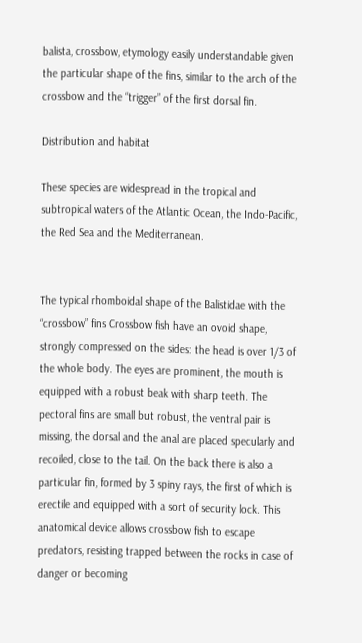balista, crossbow, etymology easily understandable given the particular shape of the fins, similar to the arch of the crossbow and the “trigger” of the first dorsal fin.

Distribution and habitat

These species are widespread in the tropical and subtropical waters of the Atlantic Ocean, the Indo-Pacific, the Red Sea and the Mediterranean.


The typical rhomboidal shape of the Balistidae with the “crossbow” fins Crossbow fish have an ovoid shape, strongly compressed on the sides: the head is over 1/3 of the whole body. The eyes are prominent, the mouth is equipped with a robust beak with sharp teeth. The pectoral fins are small but robust, the ventral pair is missing, the dorsal and the anal are placed specularly and recoiled, close to the tail. On the back there is also a particular fin, formed by 3 spiny rays, the first of which is erectile and equipped with a sort of security lock. This anatomical device allows crossbow fish to escape predators, resisting trapped between the rocks in case of danger or becoming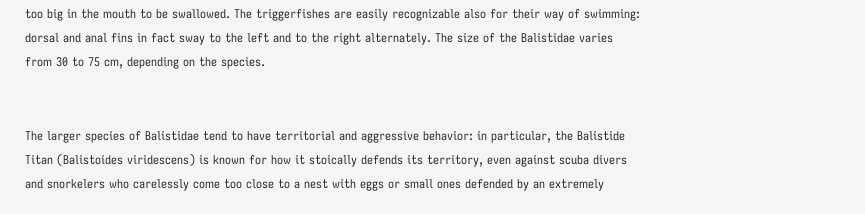too big in the mouth to be swallowed. The triggerfishes are easily recognizable also for their way of swimming: dorsal and anal fins in fact sway to the left and to the right alternately. The size of the Balistidae varies from 30 to 75 cm, depending on the species.


The larger species of Balistidae tend to have territorial and aggressive behavior: in particular, the Balistide Titan (Balistoides viridescens) is known for how it stoically defends its territory, even against scuba divers and snorkelers who carelessly come too close to a nest with eggs or small ones defended by an extremely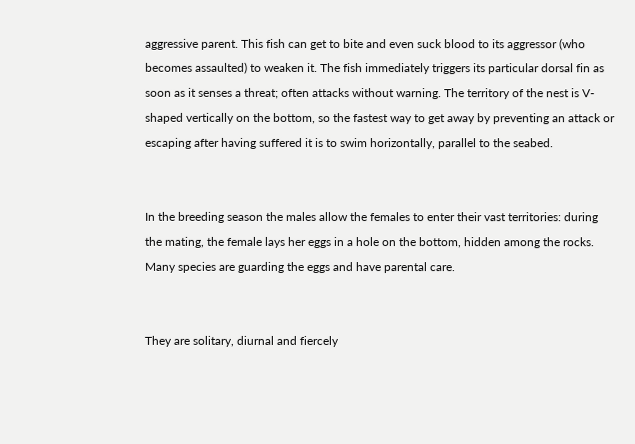aggressive parent. This fish can get to bite and even suck blood to its aggressor (who becomes assaulted) to weaken it. The fish immediately triggers its particular dorsal fin as soon as it senses a threat; often attacks without warning. The territory of the nest is V-shaped vertically on the bottom, so the fastest way to get away by preventing an attack or escaping after having suffered it is to swim horizontally, parallel to the seabed.


In the breeding season the males allow the females to enter their vast territories: during the mating, the female lays her eggs in a hole on the bottom, hidden among the rocks. Many species are guarding the eggs and have parental care.


They are solitary, diurnal and fiercely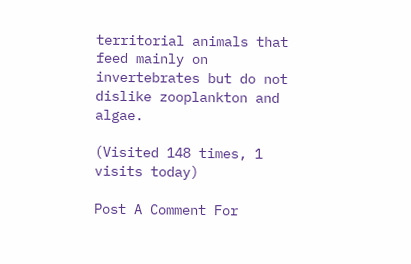territorial animals that feed mainly on invertebrates but do not dislike zooplankton and algae.

(Visited 148 times, 1 visits today)

Post A Comment For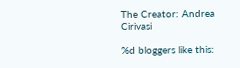The Creator: Andrea Cirivasi

%d bloggers like this: